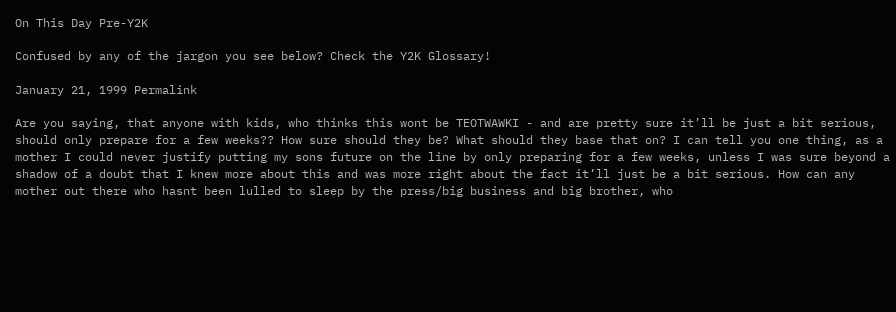On This Day Pre-Y2K

Confused by any of the jargon you see below? Check the Y2K Glossary!

January 21, 1999 Permalink

Are you saying, that anyone with kids, who thinks this wont be TEOTWAWKI - and are pretty sure it’ll be just a bit serious, should only prepare for a few weeks?? How sure should they be? What should they base that on? I can tell you one thing, as a mother I could never justify putting my sons future on the line by only preparing for a few weeks, unless I was sure beyond a shadow of a doubt that I knew more about this and was more right about the fact it’ll just be a bit serious. How can any mother out there who hasnt been lulled to sleep by the press/big business and big brother, who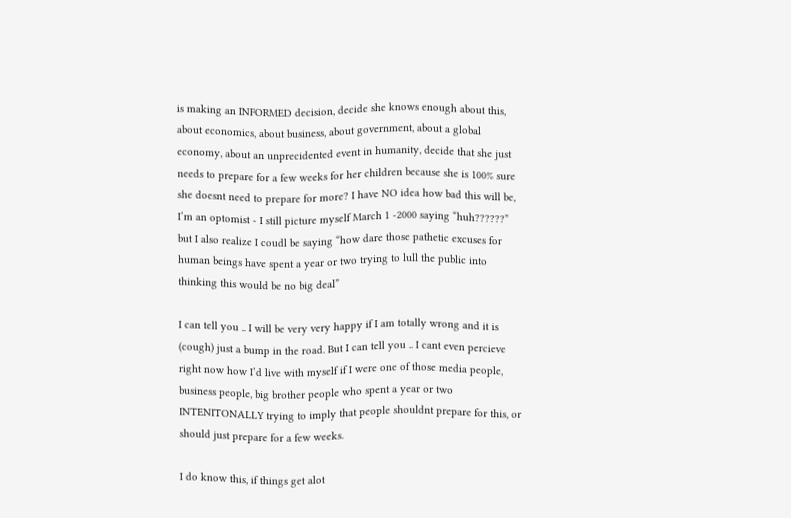is making an INFORMED decision, decide she knows enough about this, about economics, about business, about government, about a global economy, about an unprecidented event in humanity, decide that she just needs to prepare for a few weeks for her children because she is 100% sure she doesnt need to prepare for more? I have NO idea how bad this will be, I’m an optomist - I still picture myself March 1 -2000 saying “huh??????” but I also realize I coudl be saying “how dare those pathetic excuses for human beings have spent a year or two trying to lull the public into thinking this would be no big deal”

I can tell you .. I will be very very happy if I am totally wrong and it is (cough) just a bump in the road. But I can tell you .. I cant even percieve right now how I’d live with myself if I were one of those media people, business people, big brother people who spent a year or two INTENITONALLY trying to imply that people shouldnt prepare for this, or should just prepare for a few weeks.

I do know this, if things get alot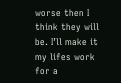worse then I think they will be. I’ll make it my lifes work for a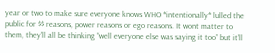year or two to make sure everyone knows WHO *intentionally* lulled the public for $$ reasons, power reasons or ego reasons. It wont matter to them, they’ll all be thinking “well everyone else was saying it too” but it’ll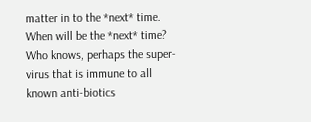matter in to the *next* time. When will be the *next* time? Who knows, perhaps the super-virus that is immune to all known anti-biotics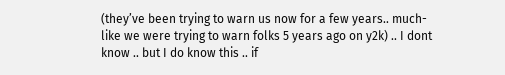(they’ve been trying to warn us now for a few years.. much-like we were trying to warn folks 5 years ago on y2k) .. I dont know .. but I do know this .. if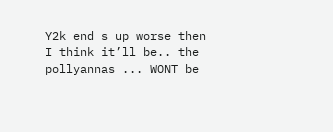Y2k end s up worse then I think it’ll be.. the pollyannas ... WONT be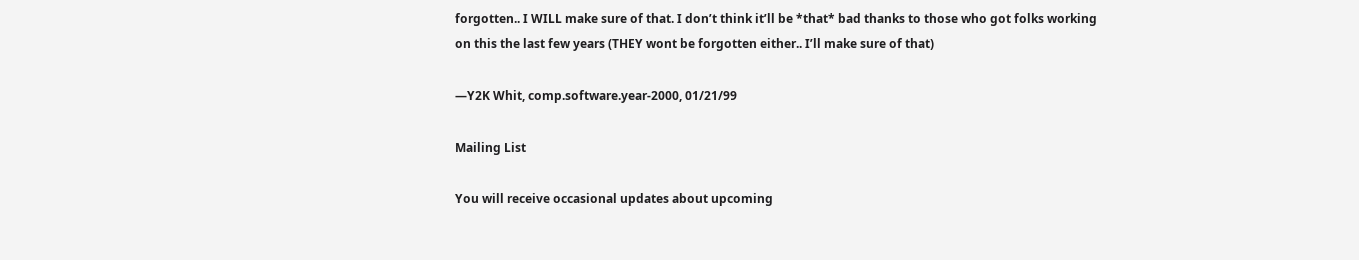forgotten.. I WILL make sure of that. I don’t think it’ll be *that* bad thanks to those who got folks working on this the last few years (THEY wont be forgotten either.. I’ll make sure of that)

—Y2K Whit, comp.software.year-2000, 01/21/99

Mailing List

You will receive occasional updates about upcoming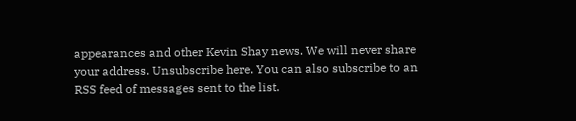appearances and other Kevin Shay news. We will never share your address. Unsubscribe here. You can also subscribe to an RSS feed of messages sent to the list.